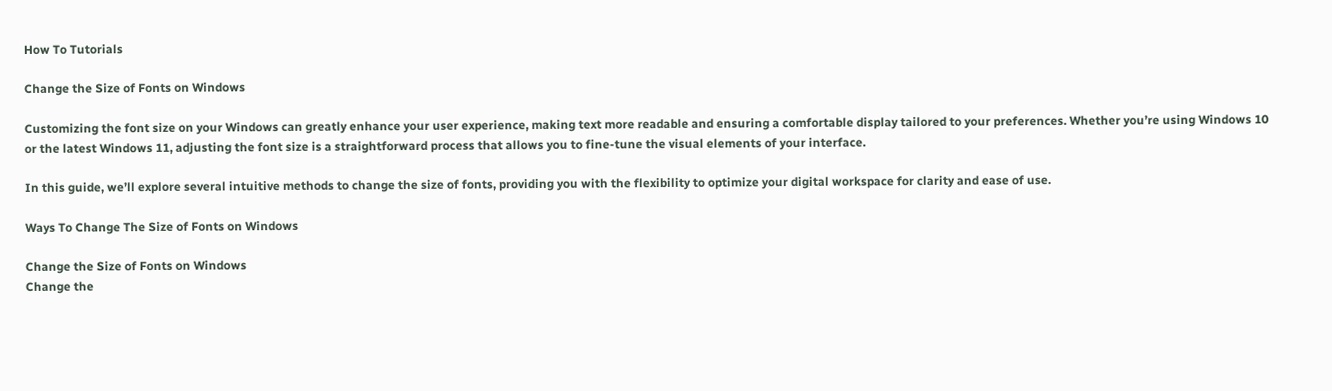How To Tutorials

Change the Size of Fonts on Windows

Customizing the font size on your Windows can greatly enhance your user experience, making text more readable and ensuring a comfortable display tailored to your preferences. Whether you’re using Windows 10 or the latest Windows 11, adjusting the font size is a straightforward process that allows you to fine-tune the visual elements of your interface.

In this guide, we’ll explore several intuitive methods to change the size of fonts, providing you with the flexibility to optimize your digital workspace for clarity and ease of use.

Ways To Change The Size of Fonts on Windows

Change the Size of Fonts on Windows
Change the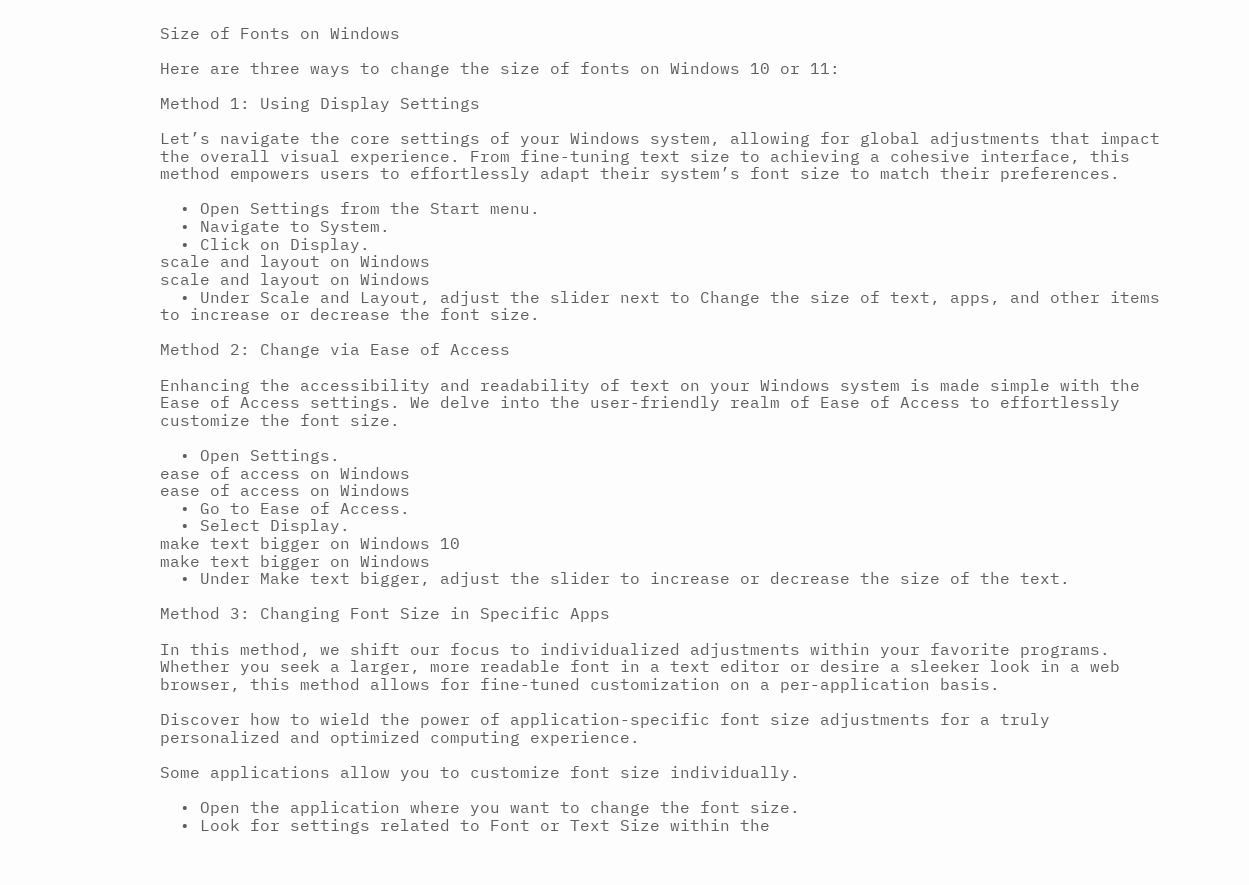Size of Fonts on Windows

Here are three ways to change the size of fonts on Windows 10 or 11:

Method 1: Using Display Settings

Let’s navigate the core settings of your Windows system, allowing for global adjustments that impact the overall visual experience. From fine-tuning text size to achieving a cohesive interface, this method empowers users to effortlessly adapt their system’s font size to match their preferences.

  • Open Settings from the Start menu.
  • Navigate to System.
  • Click on Display.
scale and layout on Windows
scale and layout on Windows
  • Under Scale and Layout, adjust the slider next to Change the size of text, apps, and other items to increase or decrease the font size.

Method 2: Change via Ease of Access

Enhancing the accessibility and readability of text on your Windows system is made simple with the Ease of Access settings. We delve into the user-friendly realm of Ease of Access to effortlessly customize the font size.

  • Open Settings.
ease of access on Windows
ease of access on Windows
  • Go to Ease of Access.
  • Select Display.
make text bigger on Windows 10
make text bigger on Windows
  • Under Make text bigger, adjust the slider to increase or decrease the size of the text.

Method 3: Changing Font Size in Specific Apps

In this method, we shift our focus to individualized adjustments within your favorite programs. Whether you seek a larger, more readable font in a text editor or desire a sleeker look in a web browser, this method allows for fine-tuned customization on a per-application basis.

Discover how to wield the power of application-specific font size adjustments for a truly personalized and optimized computing experience.

Some applications allow you to customize font size individually.

  • Open the application where you want to change the font size.
  • Look for settings related to Font or Text Size within the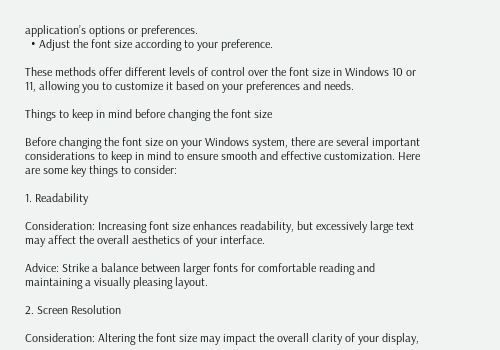application’s options or preferences.
  • Adjust the font size according to your preference.

These methods offer different levels of control over the font size in Windows 10 or 11, allowing you to customize it based on your preferences and needs.

Things to keep in mind before changing the font size

Before changing the font size on your Windows system, there are several important considerations to keep in mind to ensure smooth and effective customization. Here are some key things to consider:

1. Readability

Consideration: Increasing font size enhances readability, but excessively large text may affect the overall aesthetics of your interface.

Advice: Strike a balance between larger fonts for comfortable reading and maintaining a visually pleasing layout.

2. Screen Resolution

Consideration: Altering the font size may impact the overall clarity of your display,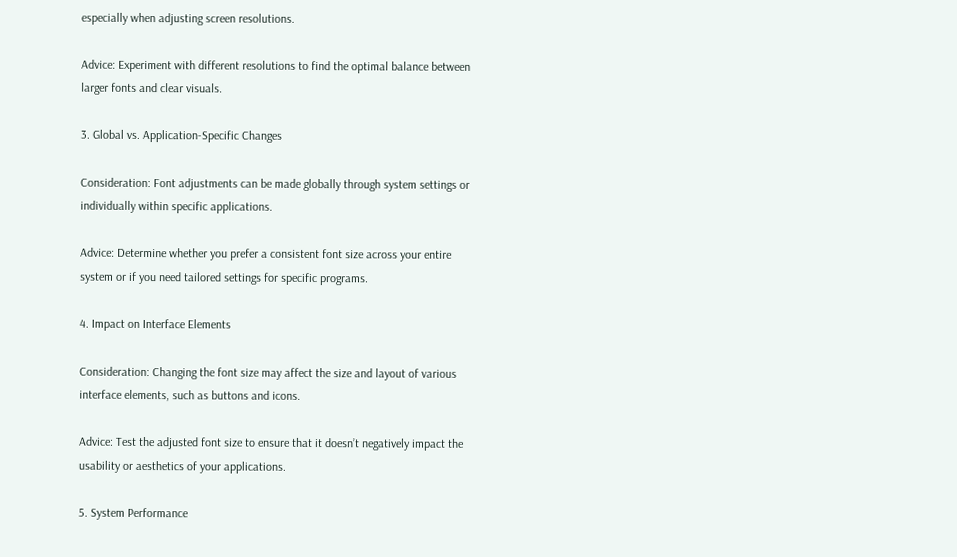especially when adjusting screen resolutions.

Advice: Experiment with different resolutions to find the optimal balance between larger fonts and clear visuals.

3. Global vs. Application-Specific Changes

Consideration: Font adjustments can be made globally through system settings or individually within specific applications.

Advice: Determine whether you prefer a consistent font size across your entire system or if you need tailored settings for specific programs.

4. Impact on Interface Elements

Consideration: Changing the font size may affect the size and layout of various interface elements, such as buttons and icons.

Advice: Test the adjusted font size to ensure that it doesn’t negatively impact the usability or aesthetics of your applications.

5. System Performance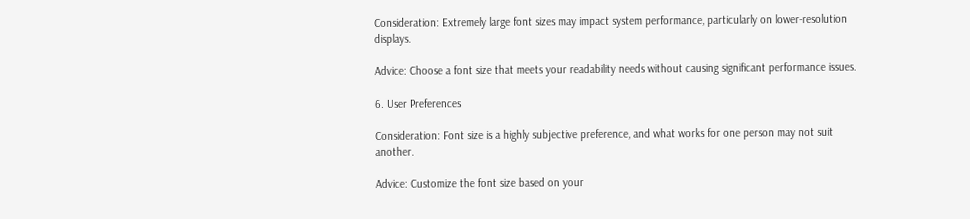Consideration: Extremely large font sizes may impact system performance, particularly on lower-resolution displays.

Advice: Choose a font size that meets your readability needs without causing significant performance issues.

6. User Preferences

Consideration: Font size is a highly subjective preference, and what works for one person may not suit another.

Advice: Customize the font size based on your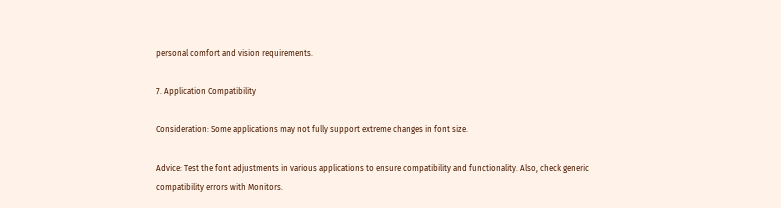personal comfort and vision requirements.

7. Application Compatibility

Consideration: Some applications may not fully support extreme changes in font size.

Advice: Test the font adjustments in various applications to ensure compatibility and functionality. Also, check generic compatibility errors with Monitors.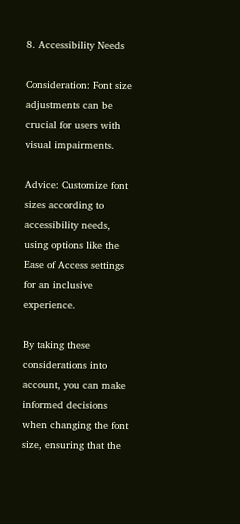8. Accessibility Needs

Consideration: Font size adjustments can be crucial for users with visual impairments.

Advice: Customize font sizes according to accessibility needs, using options like the Ease of Access settings for an inclusive experience.

By taking these considerations into account, you can make informed decisions when changing the font size, ensuring that the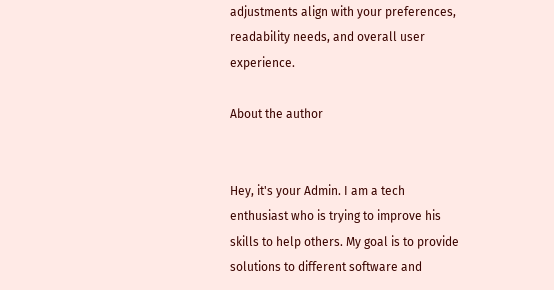adjustments align with your preferences, readability needs, and overall user experience.

About the author


Hey, it's your Admin. I am a tech enthusiast who is trying to improve his skills to help others. My goal is to provide solutions to different software and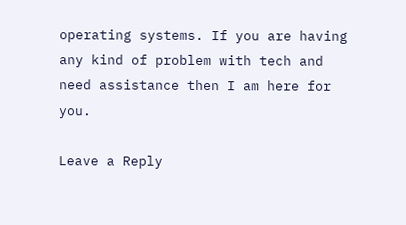operating systems. If you are having any kind of problem with tech and need assistance then I am here for you.

Leave a Reply